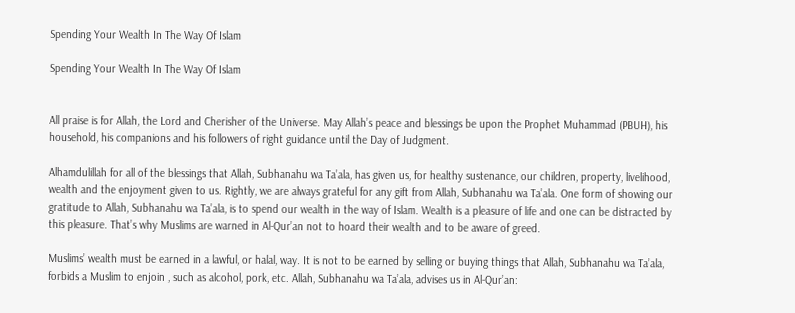Spending Your Wealth In The Way Of Islam

Spending Your Wealth In The Way Of Islam


All praise is for Allah, the Lord and Cherisher of the Universe. May Allah’s peace and blessings be upon the Prophet Muhammad (PBUH), his household, his companions and his followers of right guidance until the Day of Judgment.

Alhamdulillah for all of the blessings that Allah, Subhanahu wa Ta’ala, has given us, for healthy sustenance, our children, property, livelihood, wealth and the enjoyment given to us. Rightly, we are always grateful for any gift from Allah, Subhanahu wa Ta’ala. One form of showing our gratitude to Allah, Subhanahu wa Ta’ala, is to spend our wealth in the way of Islam. Wealth is a pleasure of life and one can be distracted by this pleasure. That’s why Muslims are warned in Al-Qur’an not to hoard their wealth and to be aware of greed.

Muslims’ wealth must be earned in a lawful, or halal, way. It is not to be earned by selling or buying things that Allah, Subhanahu wa Ta’ala, forbids a Muslim to enjoin , such as alcohol, pork, etc. Allah, Subhanahu wa Ta’ala, advises us in Al-Qur’an: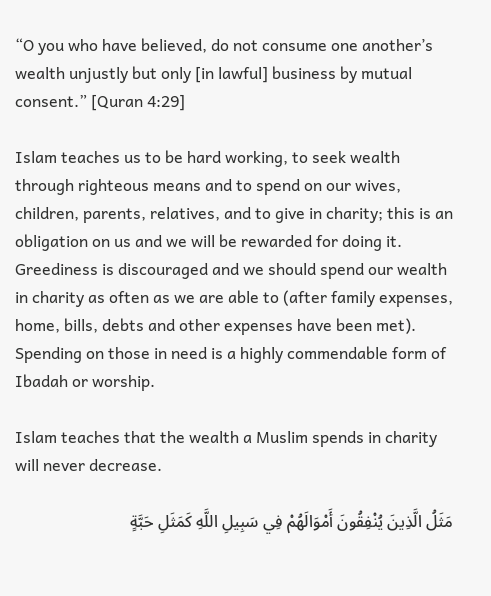“O you who have believed, do not consume one another’s wealth unjustly but only [in lawful] business by mutual consent.” [Quran 4:29]

Islam teaches us to be hard working, to seek wealth through righteous means and to spend on our wives, children, parents, relatives, and to give in charity; this is an obligation on us and we will be rewarded for doing it. Greediness is discouraged and we should spend our wealth in charity as often as we are able to (after family expenses, home, bills, debts and other expenses have been met). Spending on those in need is a highly commendable form of Ibadah or worship.

Islam teaches that the wealth a Muslim spends in charity will never decrease.

مَثَلُ الَّذِينَ يُنْفِقُونَ أَمْوَالَهُمْ فِي سَبِيلِ اللَّهِ كَمَثَلِ حَبَّةٍ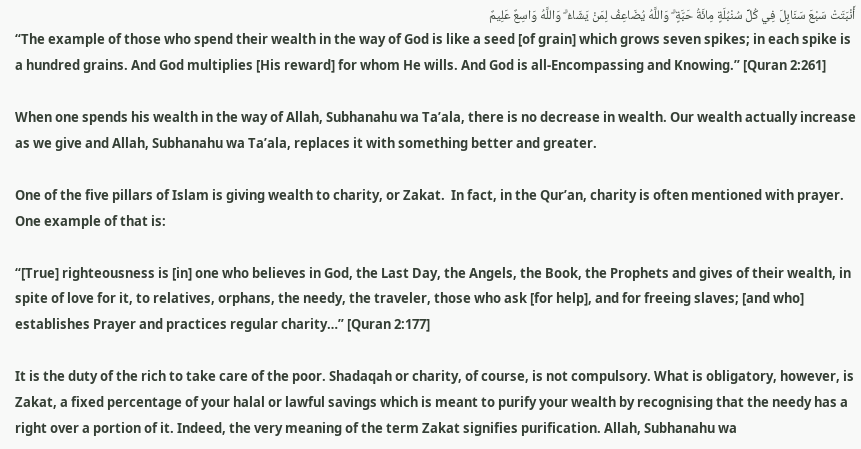أَنْبَتَتْ سَبْعَ سَنَابِلَ فِي كُلِّ سُنْبُلَةٍ مِائَةُ حَبَّةٍ ۗ وَاللَّهُ يُضَاعِفُ لِمَنْ يَشَاءُ ۗ وَاللَّهُ وَاسِعٌ عَلِيمٌ
“The example of those who spend their wealth in the way of God is like a seed [of grain] which grows seven spikes; in each spike is a hundred grains. And God multiplies [His reward] for whom He wills. And God is all-Encompassing and Knowing.” [Quran 2:261]

When one spends his wealth in the way of Allah, Subhanahu wa Ta’ala, there is no decrease in wealth. Our wealth actually increase as we give and Allah, Subhanahu wa Ta’ala, replaces it with something better and greater.

One of the five pillars of Islam is giving wealth to charity, or Zakat.  In fact, in the Qur’an, charity is often mentioned with prayer. One example of that is:

“[True] righteousness is [in] one who believes in God, the Last Day, the Angels, the Book, the Prophets and gives of their wealth, in spite of love for it, to relatives, orphans, the needy, the traveler, those who ask [for help], and for freeing slaves; [and who] establishes Prayer and practices regular charity…” [Quran 2:177]

It is the duty of the rich to take care of the poor. Shadaqah or charity, of course, is not compulsory. What is obligatory, however, is Zakat, a fixed percentage of your halal or lawful savings which is meant to purify your wealth by recognising that the needy has a right over a portion of it. Indeed, the very meaning of the term Zakat signifies purification. Allah, Subhanahu wa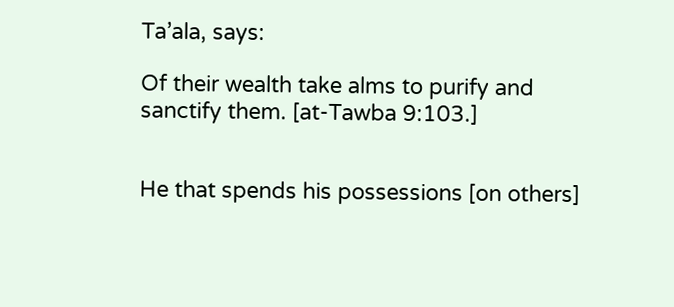Ta’ala, says:

Of their wealth take alms to purify and sanctify them. [at-Tawba 9:103.]


He that spends his possessions [on others]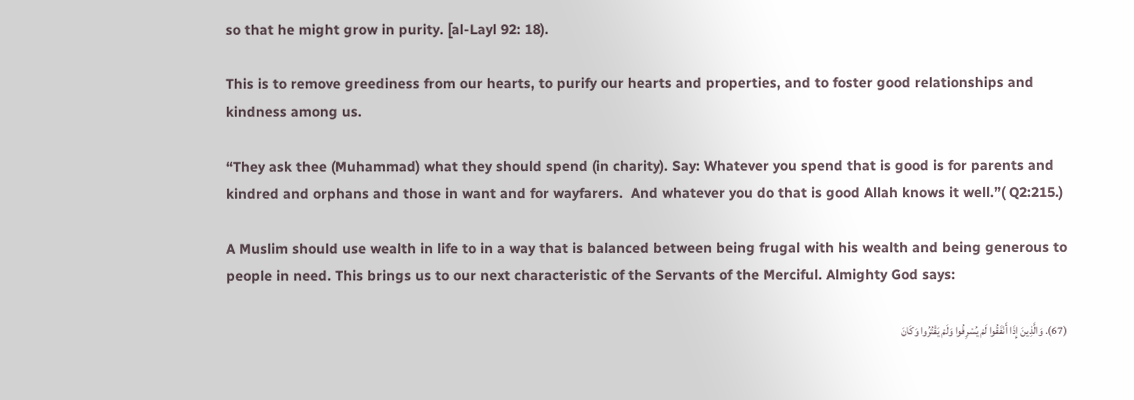so that he might grow in purity. [al-Layl 92: 18).

This is to remove greediness from our hearts, to purify our hearts and properties, and to foster good relationships and kindness among us.

“They ask thee (Muhammad) what they should spend (in charity). Say: Whatever you spend that is good is for parents and kindred and orphans and those in want and for wayfarers.  And whatever you do that is good Allah knows it well.”( Q2:215.)

A Muslim should use wealth in life to in a way that is balanced between being frugal with his wealth and being generous to people in need. This brings us to our next characteristic of the Servants of the Merciful. Almighty God says:

(67). وَالَّذِينَ إِذَا أَنْفَقُوا لَمْ يُسْرِفُوا وَلَمْ يَقْتُرُوا وَكَانَ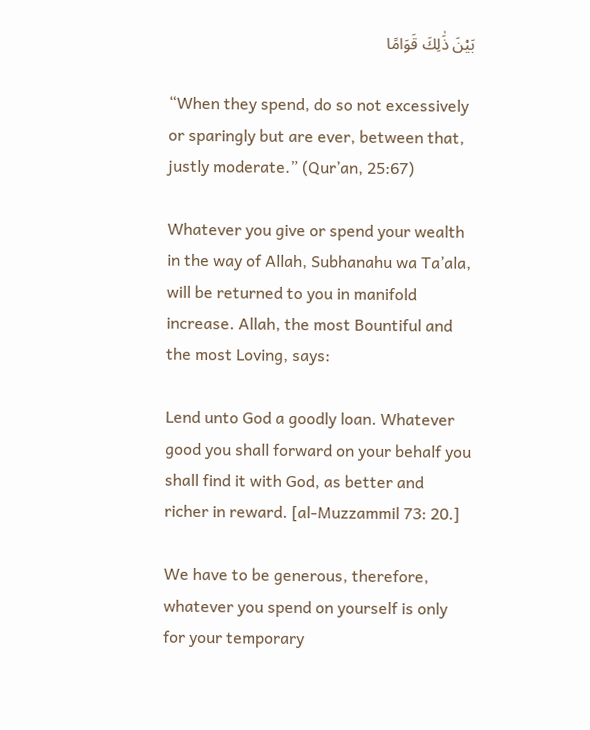بَيْنَ ذَٰلِكَ قَوَامًا

“When they spend, do so not excessively or sparingly but are ever, between that, justly moderate.” (Qur’an, 25:67)

Whatever you give or spend your wealth in the way of Allah, Subhanahu wa Ta’ala, will be returned to you in manifold increase. Allah, the most Bountiful and the most Loving, says:

Lend unto God a goodly loan. Whatever good you shall forward on your behalf you shall find it with God, as better and richer in reward. [al-Muzzammil 73: 20.]

We have to be generous, therefore, whatever you spend on yourself is only for your temporary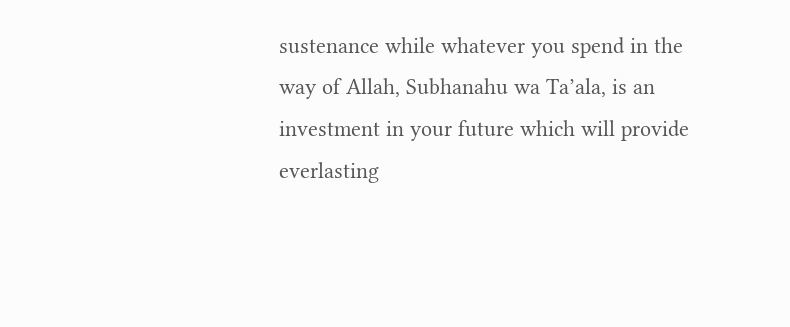sustenance while whatever you spend in the way of Allah, Subhanahu wa Ta’ala, is an investment in your future which will provide everlasting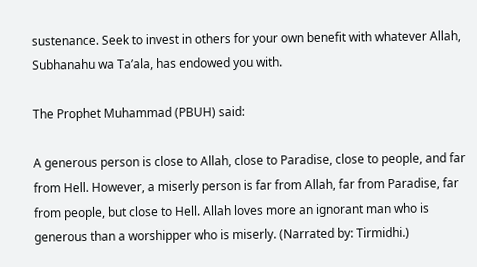sustenance. Seek to invest in others for your own benefit with whatever Allah, Subhanahu wa Ta’ala, has endowed you with.

The Prophet Muhammad (PBUH) said:

A generous person is close to Allah, close to Paradise, close to people, and far from Hell. However, a miserly person is far from Allah, far from Paradise, far from people, but close to Hell. Allah loves more an ignorant man who is generous than a worshipper who is miserly. (Narrated by: Tirmidhi.)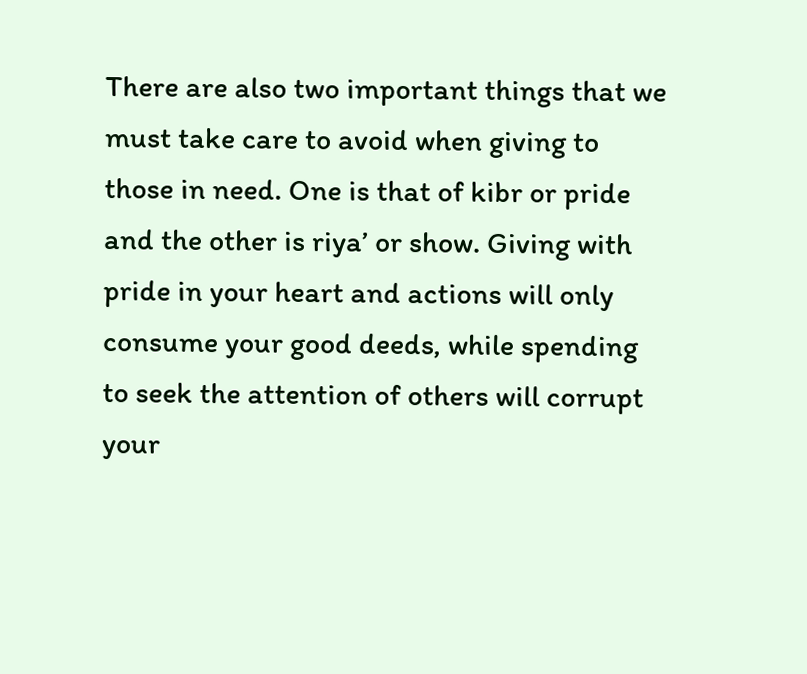There are also two important things that we must take care to avoid when giving to those in need. One is that of kibr or pride and the other is riya’ or show. Giving with pride in your heart and actions will only consume your good deeds, while spending to seek the attention of others will corrupt your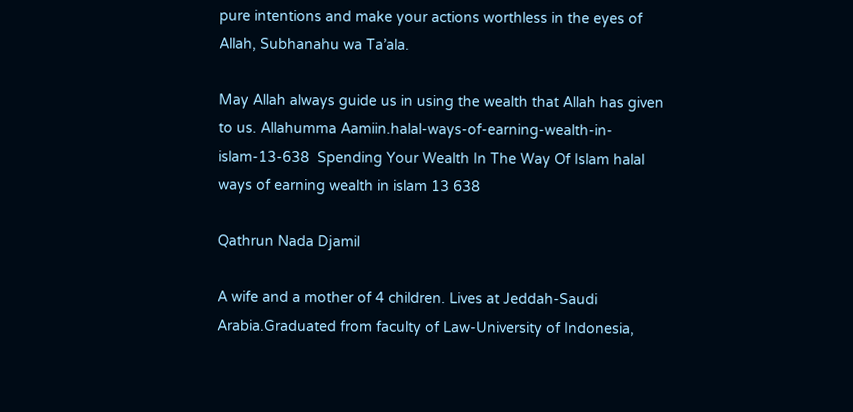pure intentions and make your actions worthless in the eyes of Allah, Subhanahu wa Ta’ala.

May Allah always guide us in using the wealth that Allah has given to us. Allahumma Aamiin.halal-ways-of-earning-wealth-in-islam-13-638  Spending Your Wealth In The Way Of Islam halal ways of earning wealth in islam 13 638

Qathrun Nada Djamil

A wife and a mother of 4 children. Lives at Jeddah-Saudi Arabia.Graduated from faculty of Law-University of Indonesia,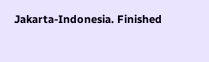Jakarta-Indonesia. Finished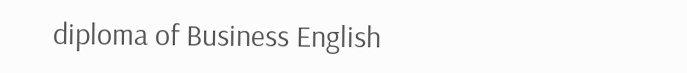diploma of Business English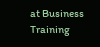at Business Training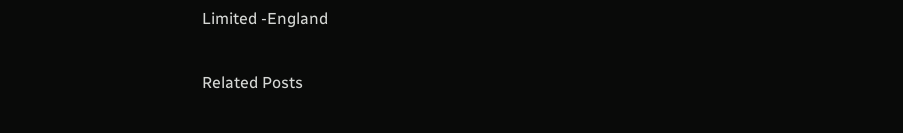Limited -England

Related Posts